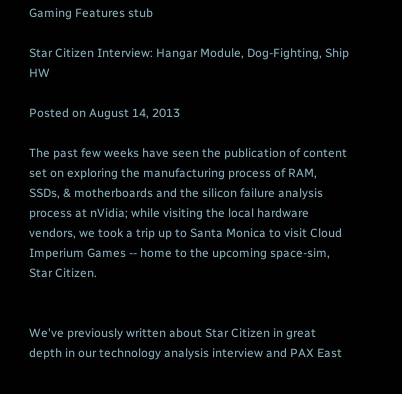Gaming Features stub

Star Citizen Interview: Hangar Module, Dog-Fighting, Ship HW

Posted on August 14, 2013

The past few weeks have seen the publication of content set on exploring the manufacturing process of RAM, SSDs, & motherboards and the silicon failure analysis process at nVidia; while visiting the local hardware vendors, we took a trip up to Santa Monica to visit Cloud Imperium Games -- home to the upcoming space-sim, Star Citizen.


We've previously written about Star Citizen in great depth in our technology analysis interview and PAX East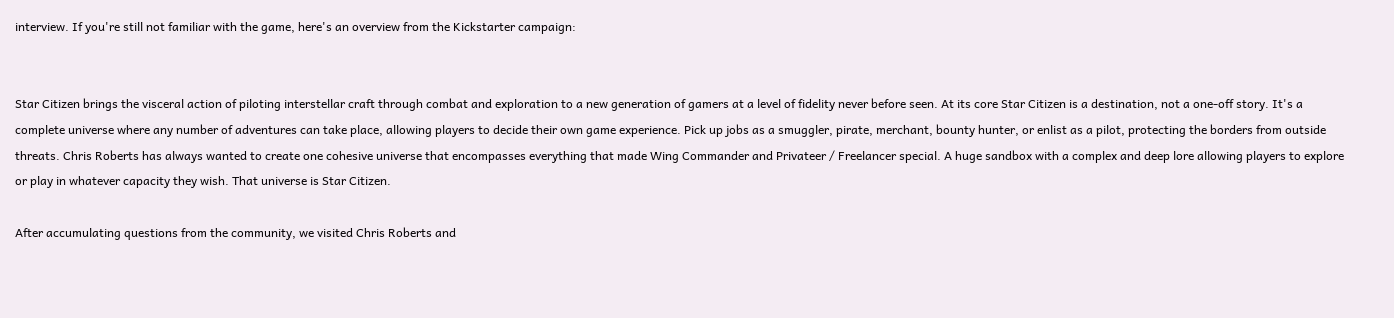interview. If you're still not familiar with the game, here's an overview from the Kickstarter campaign:


Star Citizen brings the visceral action of piloting interstellar craft through combat and exploration to a new generation of gamers at a level of fidelity never before seen. At its core Star Citizen is a destination, not a one-off story. It's a complete universe where any number of adventures can take place, allowing players to decide their own game experience. Pick up jobs as a smuggler, pirate, merchant, bounty hunter, or enlist as a pilot, protecting the borders from outside threats. Chris Roberts has always wanted to create one cohesive universe that encompasses everything that made Wing Commander and Privateer / Freelancer special. A huge sandbox with a complex and deep lore allowing players to explore or play in whatever capacity they wish. That universe is Star Citizen.

After accumulating questions from the community, we visited Chris Roberts and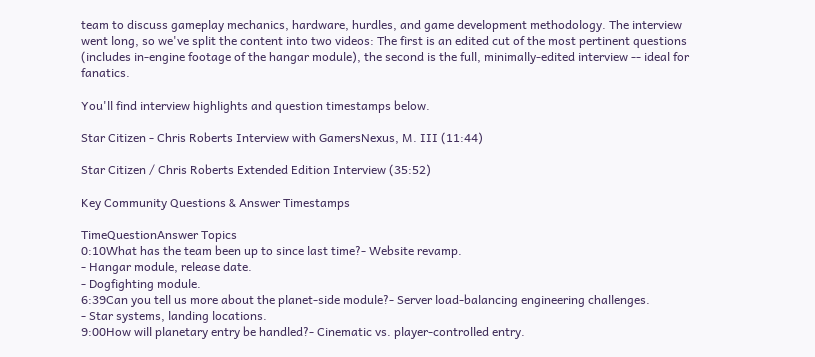team to discuss gameplay mechanics, hardware, hurdles, and game development methodology. The interview went long, so we've split the content into two videos: The first is an edited cut of the most pertinent questions (includes in-engine footage of the hangar module), the second is the full, minimally-edited interview -- ideal for fanatics.

You'll find interview highlights and question timestamps below.

Star Citizen - Chris Roberts Interview with GamersNexus, M. III (11:44)

Star Citizen / Chris Roberts Extended Edition Interview (35:52)

Key Community Questions & Answer Timestamps

TimeQuestionAnswer Topics
0:10What has the team been up to since last time?- Website revamp.
- Hangar module, release date.
- Dogfighting module.
6:39Can you tell us more about the planet-side module?- Server load-balancing engineering challenges.
- Star systems, landing locations.
9:00How will planetary entry be handled?- Cinematic vs. player-controlled entry.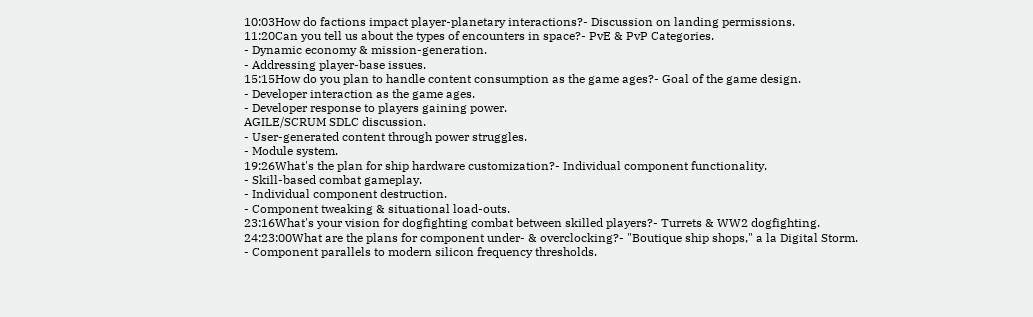10:03How do factions impact player-planetary interactions?- Discussion on landing permissions.
11:20Can you tell us about the types of encounters in space?- PvE & PvP Categories.
- Dynamic economy & mission-generation.
- Addressing player-base issues.
15:15How do you plan to handle content consumption as the game ages?- Goal of the game design.
- Developer interaction as the game ages.
- Developer response to players gaining power.
AGILE/SCRUM SDLC discussion.
- User-generated content through power struggles.
- Module system.
19:26What's the plan for ship hardware customization?- Individual component functionality.
- Skill-based combat gameplay.
- Individual component destruction.
- Component tweaking & situational load-outs.
23:16What's your vision for dogfighting combat between skilled players?- Turrets & WW2 dogfighting.
24:23:00What are the plans for component under- & overclocking?- "Boutique ship shops," a la Digital Storm.
- Component parallels to modern silicon frequency thresholds.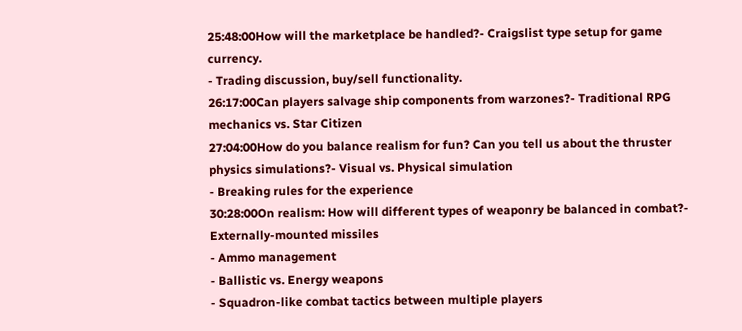25:48:00How will the marketplace be handled?- Craigslist type setup for game currency.
- Trading discussion, buy/sell functionality.
26:17:00Can players salvage ship components from warzones?- Traditional RPG mechanics vs. Star Citizen
27:04:00How do you balance realism for fun? Can you tell us about the thruster physics simulations?- Visual vs. Physical simulation
- Breaking rules for the experience
30:28:00On realism: How will different types of weaponry be balanced in combat?- Externally-mounted missiles
- Ammo management
- Ballistic vs. Energy weapons
- Squadron-like combat tactics between multiple players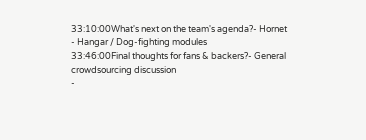33:10:00What's next on the team's agenda?- Hornet
- Hangar / Dog-fighting modules
33:46:00Final thoughts for fans & backers?- General crowdsourcing discussion
-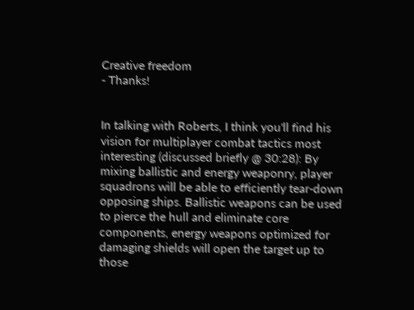Creative freedom
- Thanks!


In talking with Roberts, I think you'll find his vision for multiplayer combat tactics most interesting (discussed briefly @ 30:28): By mixing ballistic and energy weaponry, player squadrons will be able to efficiently tear-down opposing ships. Ballistic weapons can be used to pierce the hull and eliminate core components, energy weapons optimized for damaging shields will open the target up to those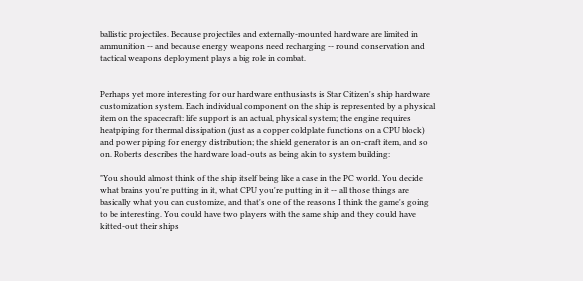ballistic projectiles. Because projectiles and externally-mounted hardware are limited in ammunition -- and because energy weapons need recharging -- round conservation and tactical weapons deployment plays a big role in combat.


Perhaps yet more interesting for our hardware enthusiasts is Star Citizen's ship hardware customization system. Each individual component on the ship is represented by a physical item on the spacecraft: life support is an actual, physical system; the engine requires heatpiping for thermal dissipation (just as a copper coldplate functions on a CPU block) and power piping for energy distribution; the shield generator is an on-craft item, and so on. Roberts describes the hardware load-outs as being akin to system building:

"You should almost think of the ship itself being like a case in the PC world. You decide what brains you're putting in it, what CPU you're putting in it -- all those things are basically what you can customize, and that's one of the reasons I think the game's going to be interesting. You could have two players with the same ship and they could have kitted-out their ships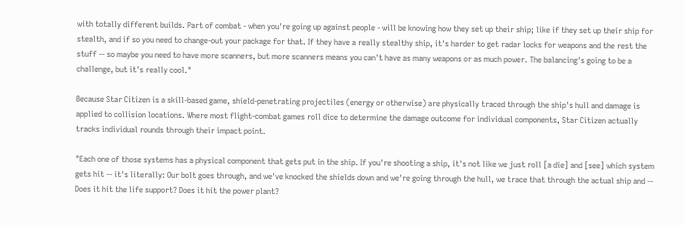with totally different builds. Part of combat - when you're going up against people - will be knowing how they set up their ship; like if they set up their ship for stealth, and if so you need to change-out your package for that. If they have a really stealthy ship, it's harder to get radar locks for weapons and the rest the stuff -- so maybe you need to have more scanners, but more scanners means you can't have as many weapons or as much power. The balancing's going to be a challenge, but it's really cool."

Because Star Citizen is a skill-based game, shield-penetrating projectiles (energy or otherwise) are physically traced through the ship's hull and damage is applied to collision locations. Where most flight-combat games roll dice to determine the damage outcome for individual components, Star Citizen actually tracks individual rounds through their impact point.

"Each one of those systems has a physical component that gets put in the ship. If you're shooting a ship, it's not like we just roll [a die] and [see] which system gets hit -- it's literally: Our bolt goes through, and we've knocked the shields down and we're going through the hull, we trace that through the actual ship and -- Does it hit the life support? Does it hit the power plant?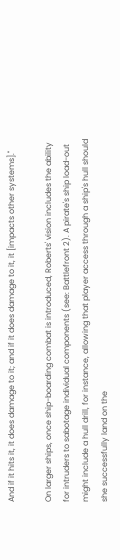And if it hits it, it does damage to it; and if it does damage to it, it [impacts other systems]."

On larger ships, once ship-boarding combat is introduced, Roberts' vision includes the ability for intruders to sabotage individual components (see: Battlefront 2). A pirate's ship load-out might include a hull drill, for instance, allowing that player access through a ship's hull should she successfully land on the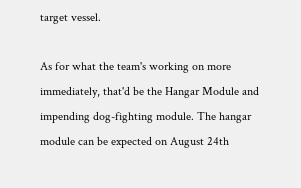target vessel.

As for what the team's working on more immediately, that'd be the Hangar Module and impending dog-fighting module. The hangar module can be expected on August 24th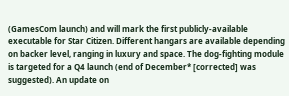(GamesCom launch) and will mark the first publicly-available executable for Star Citizen. Different hangars are available depending on backer level, ranging in luxury and space. The dog-fighting module is targeted for a Q4 launch (end of December* [corrected] was suggested). An update on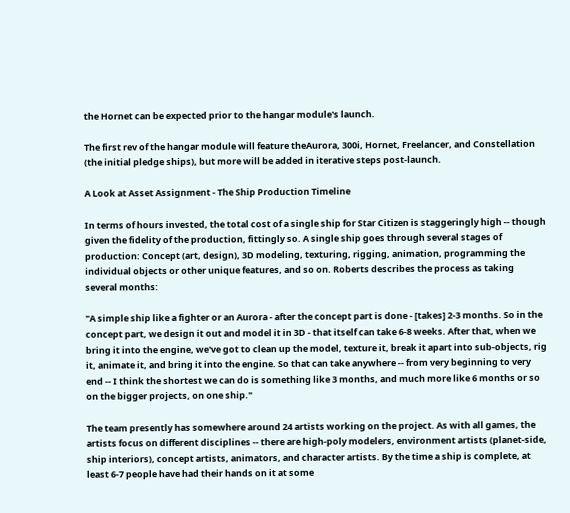the Hornet can be expected prior to the hangar module's launch.

The first rev of the hangar module will feature theAurora, 300i, Hornet, Freelancer, and Constellation (the initial pledge ships), but more will be added in iterative steps post-launch.

A Look at Asset Assignment - The Ship Production Timeline

In terms of hours invested, the total cost of a single ship for Star Citizen is staggeringly high -- though given the fidelity of the production, fittingly so. A single ship goes through several stages of production: Concept (art, design), 3D modeling, texturing, rigging, animation, programming the individual objects or other unique features, and so on. Roberts describes the process as taking several months:

"A simple ship like a fighter or an Aurora - after the concept part is done - [takes] 2-3 months. So in the concept part, we design it out and model it in 3D - that itself can take 6-8 weeks. After that, when we bring it into the engine, we've got to clean up the model, texture it, break it apart into sub-objects, rig it, animate it, and bring it into the engine. So that can take anywhere -- from very beginning to very end -- I think the shortest we can do is something like 3 months, and much more like 6 months or so on the bigger projects, on one ship."

The team presently has somewhere around 24 artists working on the project. As with all games, the artists focus on different disciplines -- there are high-poly modelers, environment artists (planet-side, ship interiors), concept artists, animators, and character artists. By the time a ship is complete, at least 6-7 people have had their hands on it at some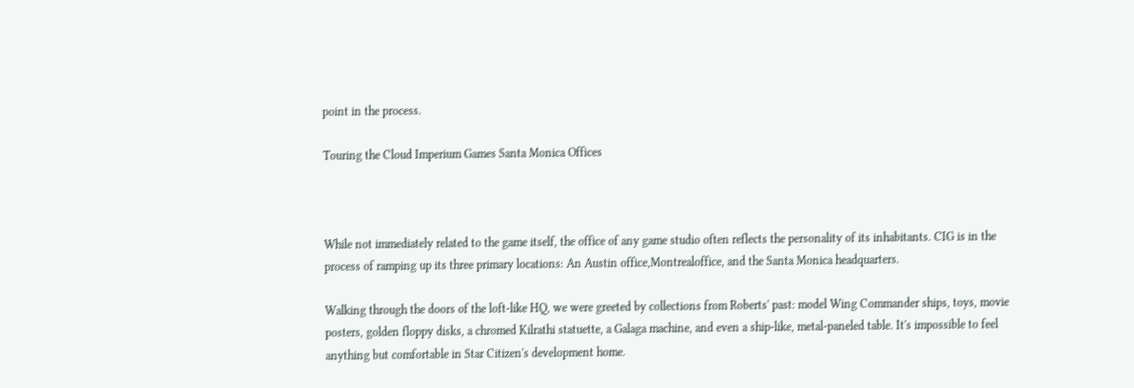point in the process.

Touring the Cloud Imperium Games Santa Monica Offices



While not immediately related to the game itself, the office of any game studio often reflects the personality of its inhabitants. CIG is in the process of ramping up its three primary locations: An Austin office,Montrealoffice, and the Santa Monica headquarters.

Walking through the doors of the loft-like HQ, we were greeted by collections from Roberts' past: model Wing Commander ships, toys, movie posters, golden floppy disks, a chromed Kilrathi statuette, a Galaga machine, and even a ship-like, metal-paneled table. It's impossible to feel anything but comfortable in Star Citizen's development home.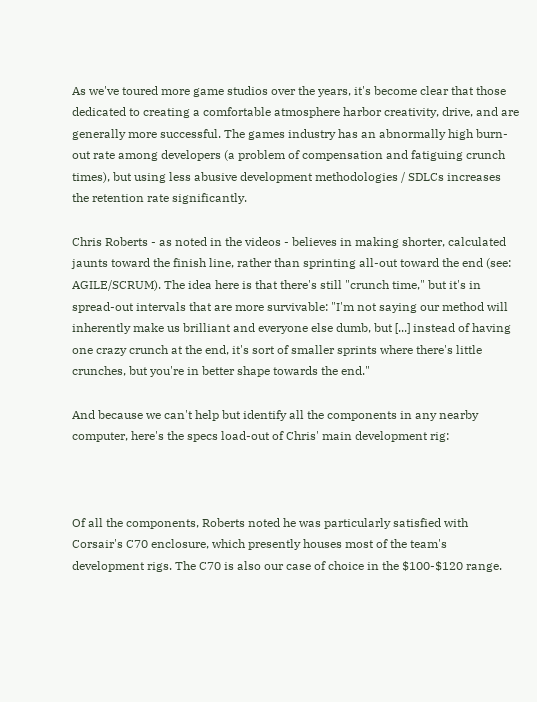As we've toured more game studios over the years, it's become clear that those dedicated to creating a comfortable atmosphere harbor creativity, drive, and are generally more successful. The games industry has an abnormally high burn-out rate among developers (a problem of compensation and fatiguing crunch times), but using less abusive development methodologies / SDLCs increases the retention rate significantly.

Chris Roberts - as noted in the videos - believes in making shorter, calculated jaunts toward the finish line, rather than sprinting all-out toward the end (see: AGILE/SCRUM). The idea here is that there's still "crunch time," but it's in spread-out intervals that are more survivable: "I'm not saying our method will inherently make us brilliant and everyone else dumb, but [...] instead of having one crazy crunch at the end, it's sort of smaller sprints where there's little crunches, but you're in better shape towards the end."

And because we can't help but identify all the components in any nearby computer, here's the specs load-out of Chris' main development rig:



Of all the components, Roberts noted he was particularly satisfied with Corsair's C70 enclosure, which presently houses most of the team's development rigs. The C70 is also our case of choice in the $100-$120 range.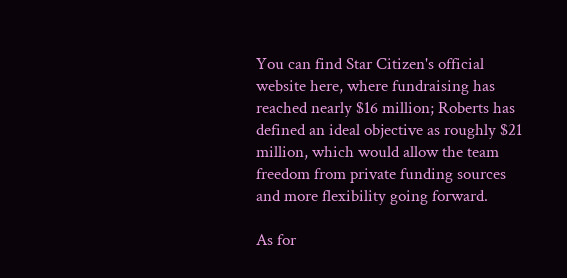You can find Star Citizen's official website here, where fundraising has reached nearly $16 million; Roberts has defined an ideal objective as roughly $21 million, which would allow the team freedom from private funding sources and more flexibility going forward.

As for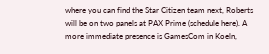where you can find the Star Citizen team next, Roberts will be on two panels at PAX Prime (schedule here). A more immediate presence is GamesCom in Koeln,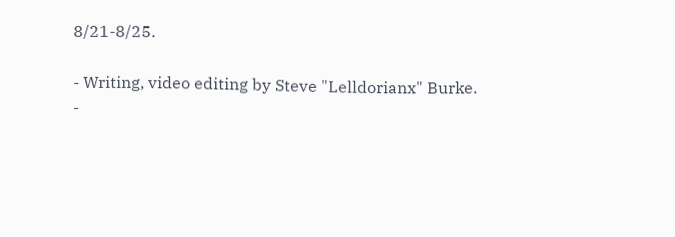8/21-8/25.

- Writing, video editing by Steve "Lelldorianx" Burke.
-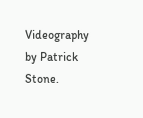Videography by Patrick Stone.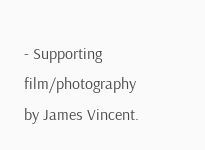- Supporting film/photography by James Vincent.